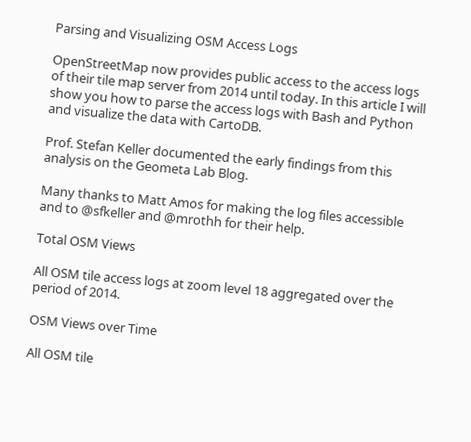Parsing and Visualizing OSM Access Logs

OpenStreetMap now provides public access to the access logs of their tile map server from 2014 until today. In this article I will show you how to parse the access logs with Bash and Python and visualize the data with CartoDB.

Prof. Stefan Keller documented the early findings from this analysis on the Geometa Lab Blog.

Many thanks to Matt Amos for making the log files accessible and to @sfkeller and @mrothh for their help.

Total OSM Views

All OSM tile access logs at zoom level 18 aggregated over the period of 2014.

OSM Views over Time

All OSM tile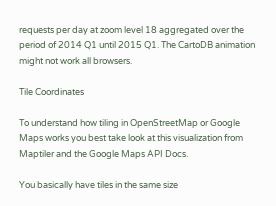requests per day at zoom level 18 aggregated over the period of 2014 Q1 until 2015 Q1. The CartoDB animation might not work all browsers.

Tile Coordinates

To understand how tiling in OpenStreetMap or Google Maps works you best take look at this visualization from Maptiler and the Google Maps API Docs.

You basically have tiles in the same size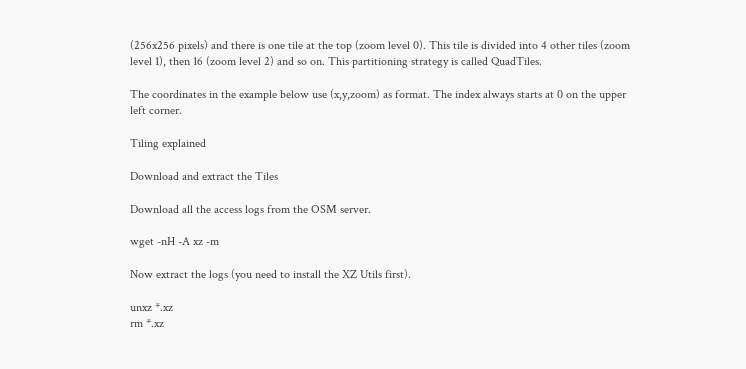(256x256 pixels) and there is one tile at the top (zoom level 0). This tile is divided into 4 other tiles (zoom level 1), then 16 (zoom level 2) and so on. This partitioning strategy is called QuadTiles.

The coordinates in the example below use (x,y,zoom) as format. The index always starts at 0 on the upper left corner.

Tiling explained

Download and extract the Tiles

Download all the access logs from the OSM server.

wget -nH -A xz -m

Now extract the logs (you need to install the XZ Utils first).

unxz *.xz
rm *.xz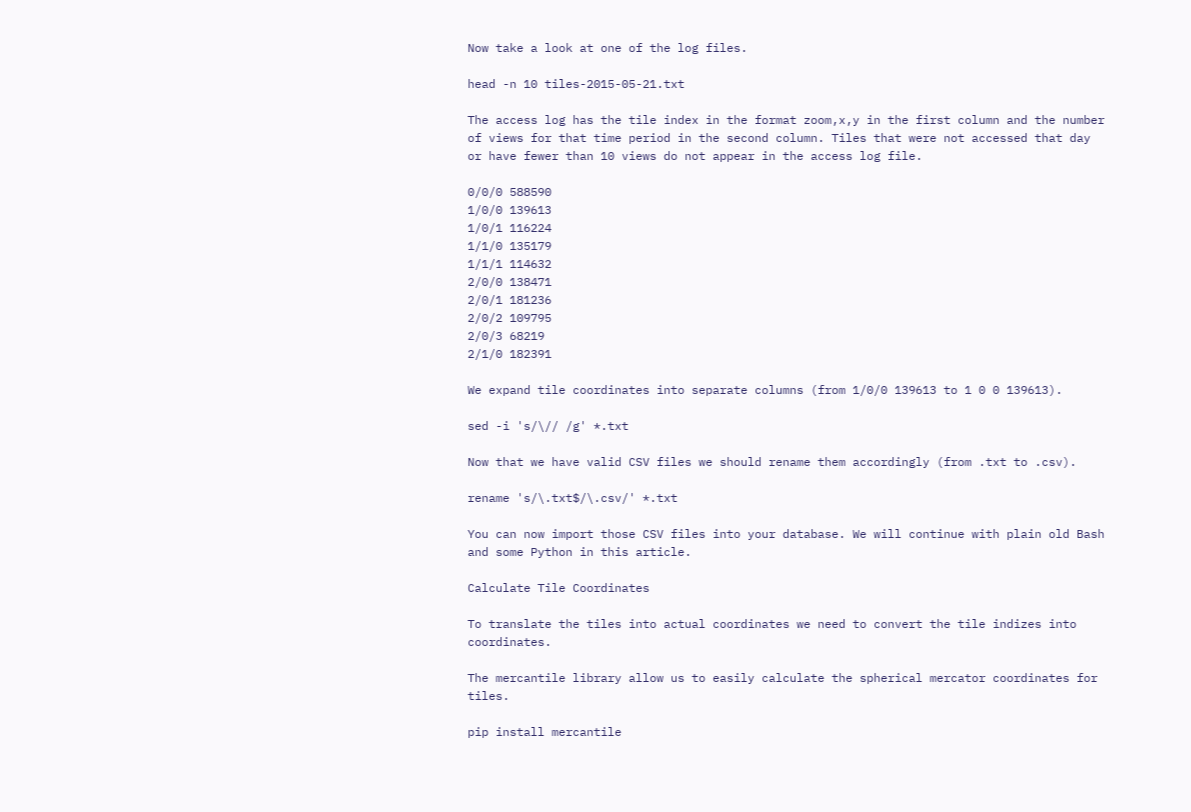Now take a look at one of the log files.

head -n 10 tiles-2015-05-21.txt

The access log has the tile index in the format zoom,x,y in the first column and the number of views for that time period in the second column. Tiles that were not accessed that day or have fewer than 10 views do not appear in the access log file.

0/0/0 588590
1/0/0 139613
1/0/1 116224
1/1/0 135179
1/1/1 114632
2/0/0 138471
2/0/1 181236
2/0/2 109795
2/0/3 68219
2/1/0 182391

We expand tile coordinates into separate columns (from 1/0/0 139613 to 1 0 0 139613).

sed -i 's/\// /g' *.txt

Now that we have valid CSV files we should rename them accordingly (from .txt to .csv).

rename 's/\.txt$/\.csv/' *.txt

You can now import those CSV files into your database. We will continue with plain old Bash and some Python in this article.

Calculate Tile Coordinates

To translate the tiles into actual coordinates we need to convert the tile indizes into coordinates.

The mercantile library allow us to easily calculate the spherical mercator coordinates for tiles.

pip install mercantile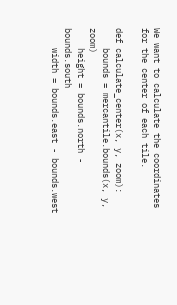We want to calculate the coordinates for the center of each tile.

def calculate_center(x, y, zoom):
    bounds = mercantile.bounds(x, y, zoom)
    height = bounds.north - bounds.south
    width = bounds.east - bounds.west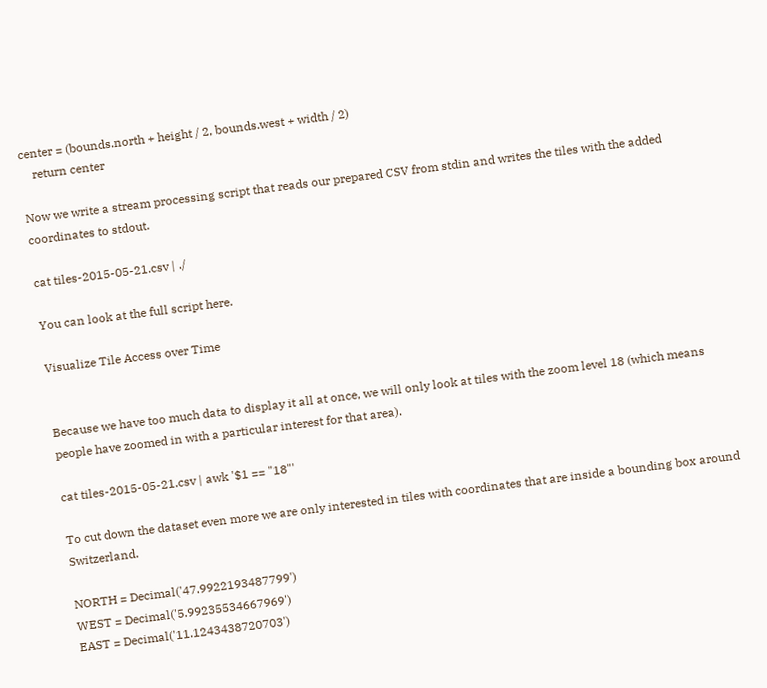center = (bounds.north + height / 2, bounds.west + width / 2)
    return center

Now we write a stream processing script that reads our prepared CSV from stdin and writes the tiles with the added coordinates to stdout.

cat tiles-2015-05-21.csv | ./

You can look at the full script here.

Visualize Tile Access over Time


Because we have too much data to display it all at once, we will only look at tiles with the zoom level 18 (which means people have zoomed in with a particular interest for that area).

cat tiles-2015-05-21.csv | awk '$1 == "18"'

To cut down the dataset even more we are only interested in tiles with coordinates that are inside a bounding box around Switzerland.

NORTH = Decimal('47.9922193487799')
WEST = Decimal('5.99235534667969')
EAST = Decimal('11.1243438720703')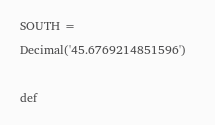SOUTH = Decimal('45.6769214851596')

def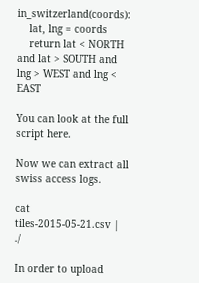in_switzerland(coords):
    lat, lng = coords
    return lat < NORTH and lat > SOUTH and lng > WEST and lng < EAST

You can look at the full script here.

Now we can extract all swiss access logs.

cat tiles-2015-05-21.csv | ./

In order to upload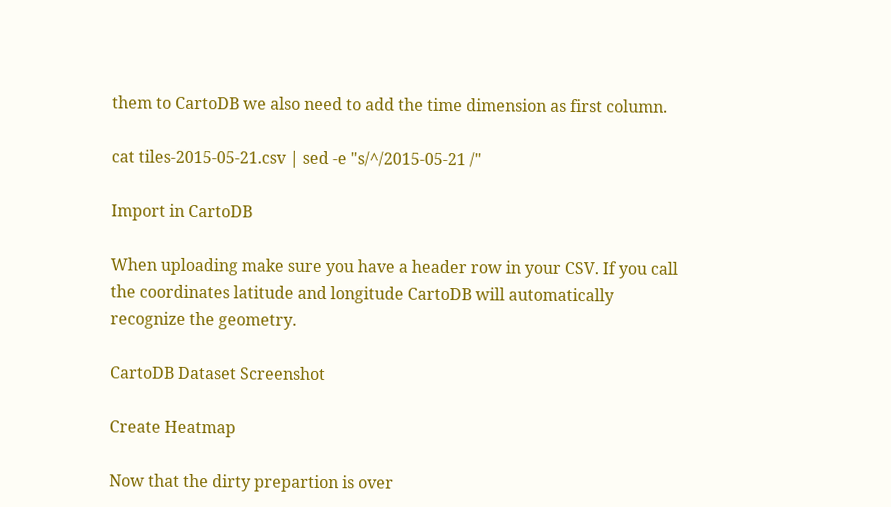them to CartoDB we also need to add the time dimension as first column.

cat tiles-2015-05-21.csv | sed -e "s/^/2015-05-21 /"

Import in CartoDB

When uploading make sure you have a header row in your CSV. If you call the coordinates latitude and longitude CartoDB will automatically recognize the geometry.

CartoDB Dataset Screenshot

Create Heatmap

Now that the dirty prepartion is over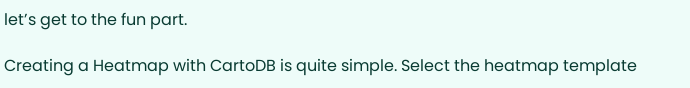let’s get to the fun part.

Creating a Heatmap with CartoDB is quite simple. Select the heatmap template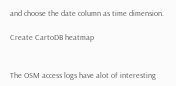and choose the date column as time dimension.

Create CartoDB heatmap


The OSM access logs have alot of interesting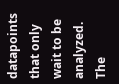datapoints that only wait to be analyzed. The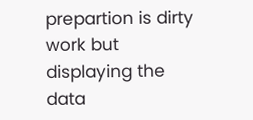prepartion is dirty work but displaying the data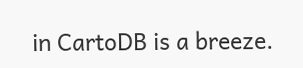in CartoDB is a breeze.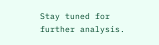Stay tuned for further analysis.